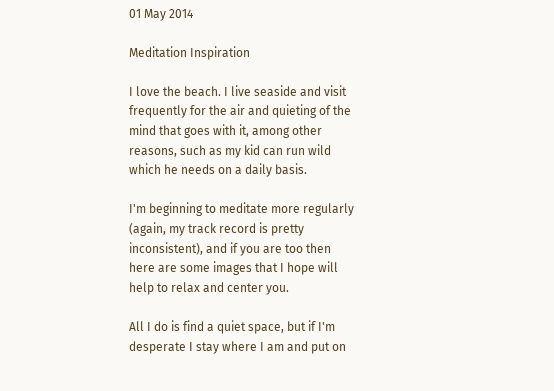01 May 2014

Meditation Inspiration

I love the beach. I live seaside and visit frequently for the air and quieting of the mind that goes with it, among other reasons, such as my kid can run wild which he needs on a daily basis.

I'm beginning to meditate more regularly (again, my track record is pretty inconsistent), and if you are too then here are some images that I hope will help to relax and center you.

All I do is find a quiet space, but if I'm desperate I stay where I am and put on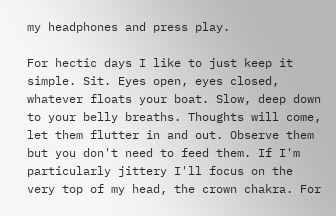my headphones and press play.

For hectic days I like to just keep it simple. Sit. Eyes open, eyes closed, whatever floats your boat. Slow, deep down to your belly breaths. Thoughts will come, let them flutter in and out. Observe them but you don't need to feed them. If I'm particularly jittery I'll focus on the very top of my head, the crown chakra. For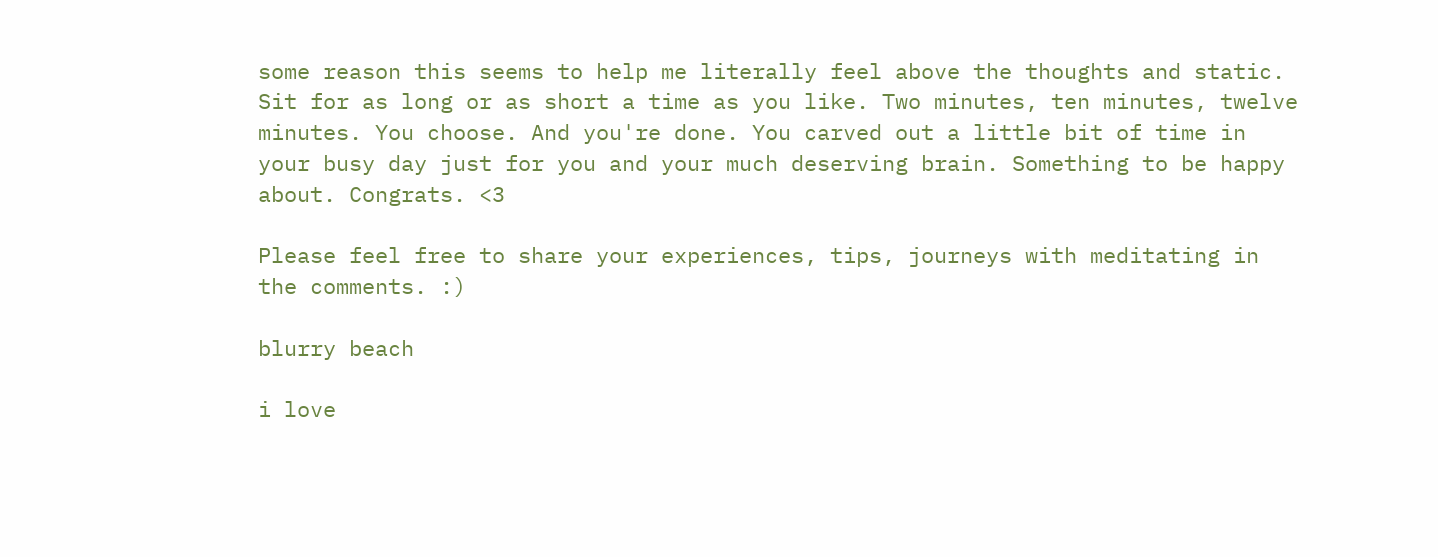some reason this seems to help me literally feel above the thoughts and static. Sit for as long or as short a time as you like. Two minutes, ten minutes, twelve minutes. You choose. And you're done. You carved out a little bit of time in your busy day just for you and your much deserving brain. Something to be happy about. Congrats. <3

Please feel free to share your experiences, tips, journeys with meditating in the comments. :)

blurry beach

i love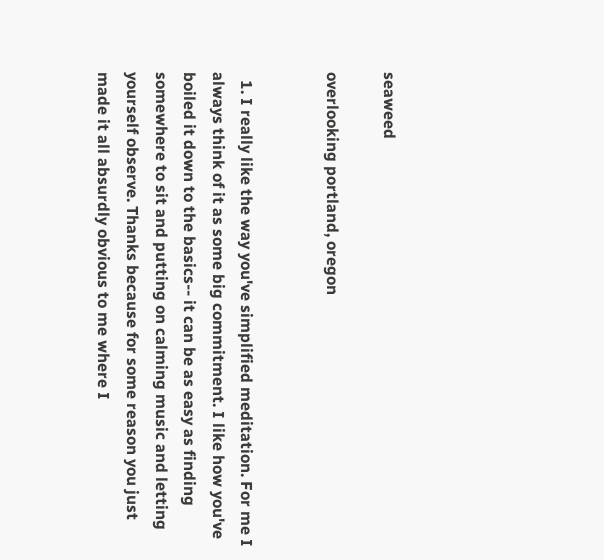seaweed

overlooking portland, oregon


  1. I really like the way you've simplified meditation. For me I always think of it as some big commitment. I like how you've boiled it down to the basics-- it can be as easy as finding somewhere to sit and putting on calming music and letting yourself observe. Thanks because for some reason you just made it all absurdly obvious to me where I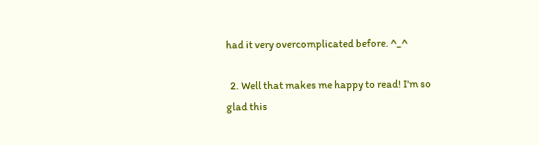had it very overcomplicated before. ^_^

  2. Well that makes me happy to read! I'm so glad this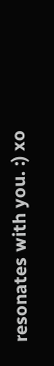resonates with you. :) xo